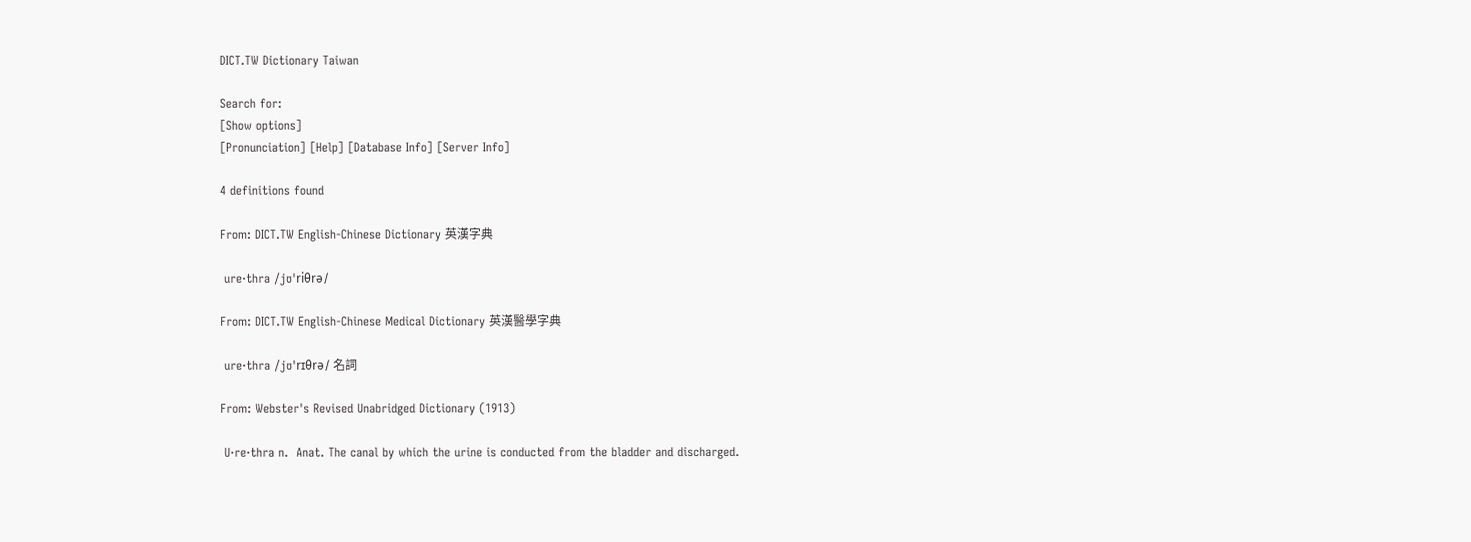DICT.TW Dictionary Taiwan

Search for:
[Show options]
[Pronunciation] [Help] [Database Info] [Server Info]

4 definitions found

From: DICT.TW English-Chinese Dictionary 英漢字典

 ure·thra /jʊˈriθrə/

From: DICT.TW English-Chinese Medical Dictionary 英漢醫學字典

 ure·thra /jʊˈrɪθrə/ 名詞

From: Webster's Revised Unabridged Dictionary (1913)

 U·re·thra n.  Anat. The canal by which the urine is conducted from the bladder and discharged.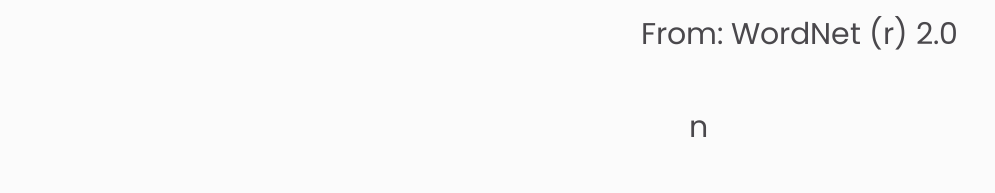From: WordNet (r) 2.0

      n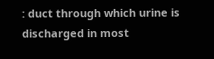: duct through which urine is discharged in most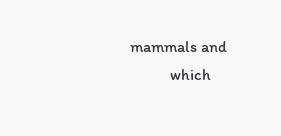mammals and
          which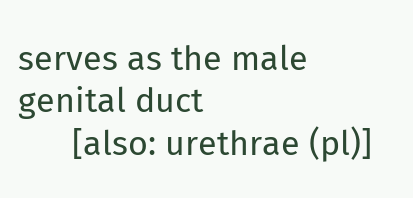serves as the male genital duct
      [also: urethrae (pl)]